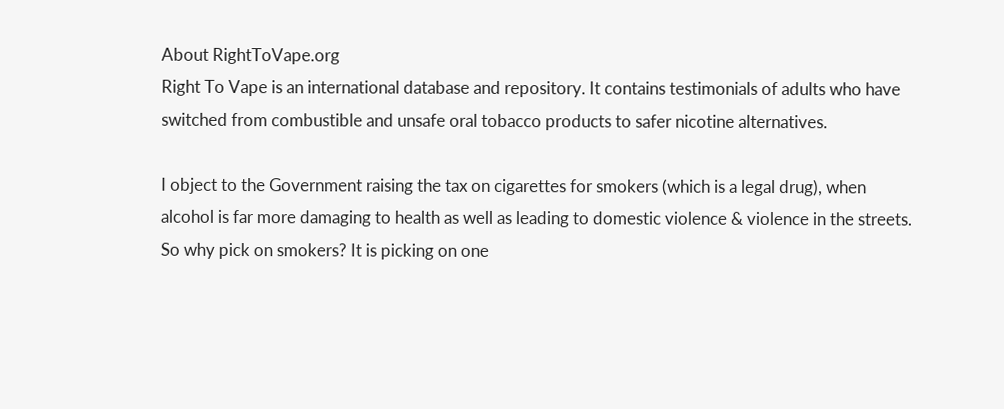About RightToVape.org
Right To Vape is an international database and repository. It contains testimonials of adults who have switched from combustible and unsafe oral tobacco products to safer nicotine alternatives.

I object to the Government raising the tax on cigarettes for smokers (which is a legal drug), when alcohol is far more damaging to health as well as leading to domestic violence & violence in the streets. So why pick on smokers? It is picking on one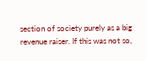section of society purely as a big revenue raiser. If this was not so,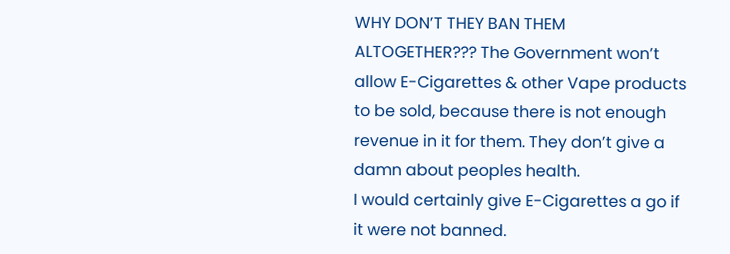WHY DON’T THEY BAN THEM ALTOGETHER??? The Government won’t allow E-Cigarettes & other Vape products to be sold, because there is not enough revenue in it for them. They don’t give a damn about peoples health.
I would certainly give E-Cigarettes a go if it were not banned.